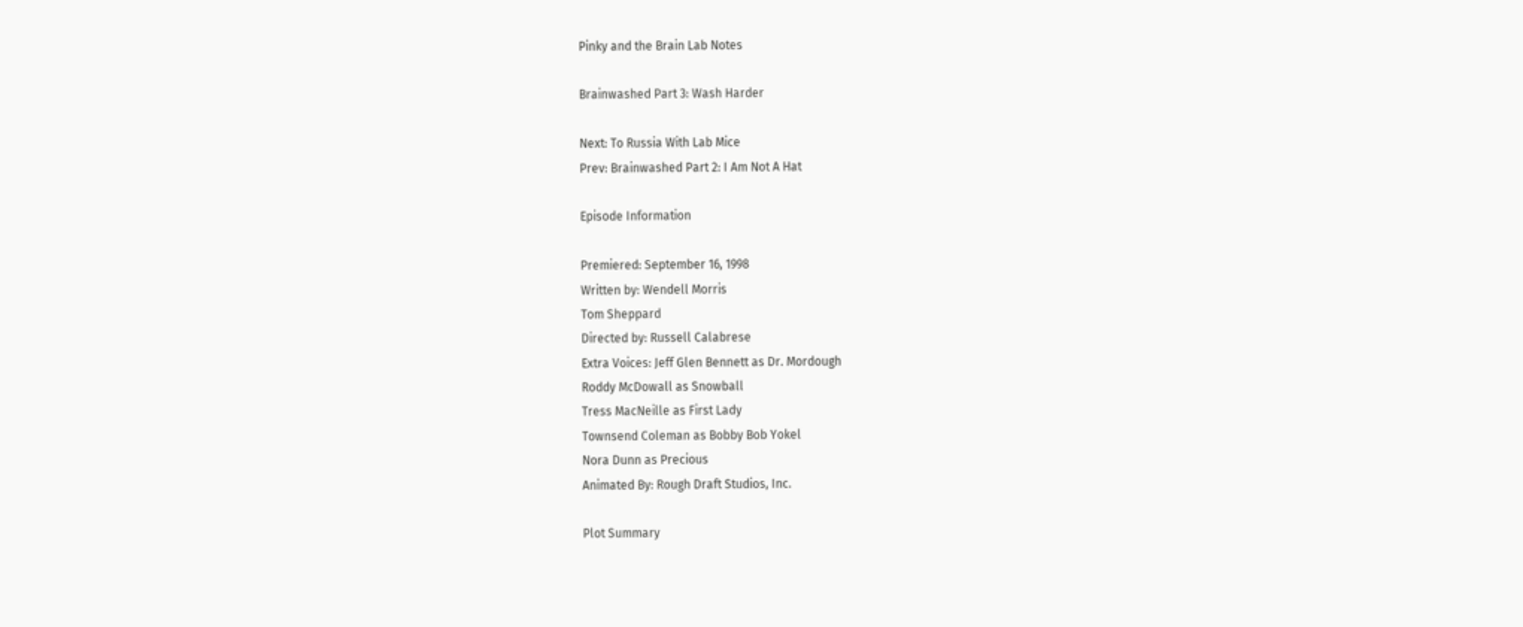Pinky and the Brain Lab Notes

Brainwashed Part 3: Wash Harder

Next: To Russia With Lab Mice
Prev: Brainwashed Part 2: I Am Not A Hat

Episode Information

Premiered: September 16, 1998
Written by: Wendell Morris
Tom Sheppard
Directed by: Russell Calabrese
Extra Voices: Jeff Glen Bennett as Dr. Mordough
Roddy McDowall as Snowball
Tress MacNeille as First Lady
Townsend Coleman as Bobby Bob Yokel
Nora Dunn as Precious
Animated By: Rough Draft Studios, Inc.

Plot Summary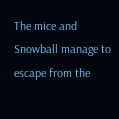The mice and Snowball manage to escape from the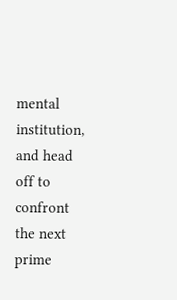mental institution, and head off to confront the next prime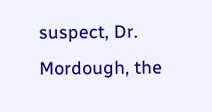suspect, Dr. Mordough, the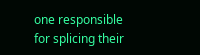one responsible for splicing their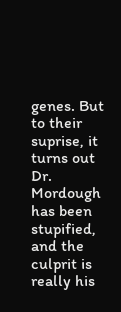genes. But to their suprise, it turns out Dr. Mordough has been stupified, and the culprit is really his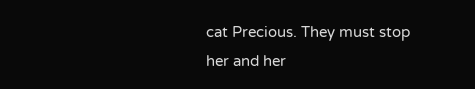cat Precious. They must stop her and her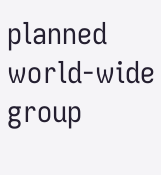planned world-wide group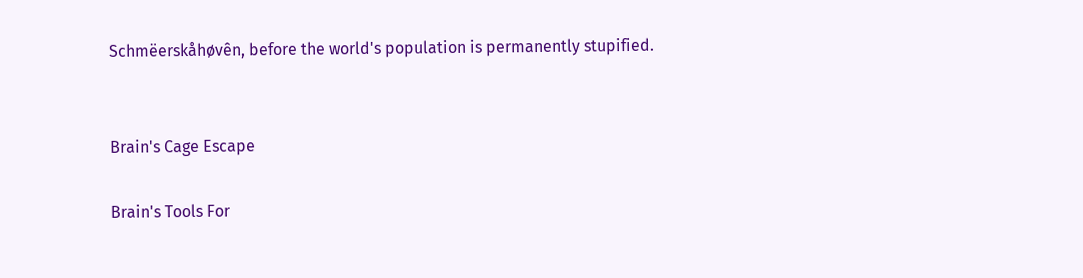Schmëerskåhøvên, before the world's population is permanently stupified.


Brain's Cage Escape

Brain's Tools For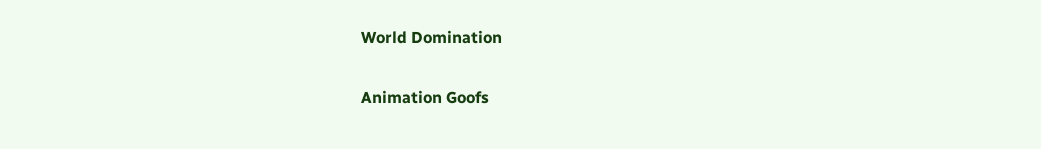World Domination

Animation Goofs